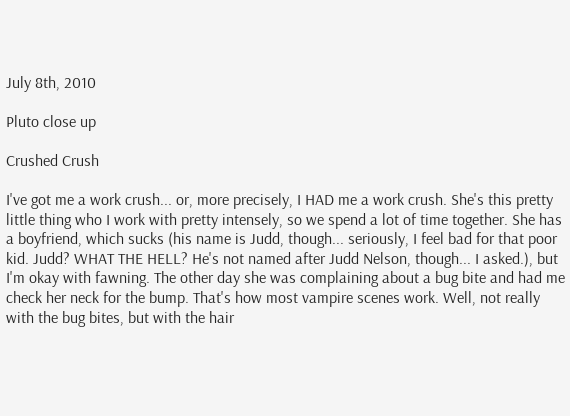July 8th, 2010

Pluto close up

Crushed Crush

I've got me a work crush... or, more precisely, I HAD me a work crush. She's this pretty little thing who I work with pretty intensely, so we spend a lot of time together. She has a boyfriend, which sucks (his name is Judd, though... seriously, I feel bad for that poor kid. Judd? WHAT THE HELL? He's not named after Judd Nelson, though... I asked.), but I'm okay with fawning. The other day she was complaining about a bug bite and had me check her neck for the bump. That's how most vampire scenes work. Well, not really with the bug bites, but with the hair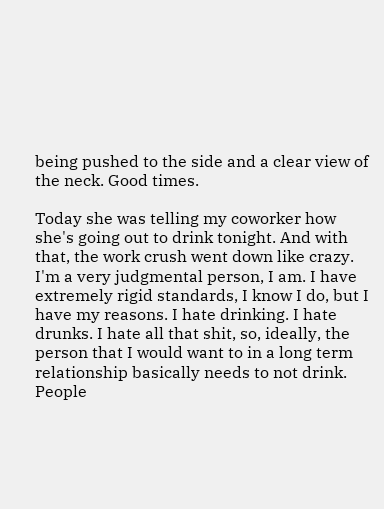being pushed to the side and a clear view of the neck. Good times.

Today she was telling my coworker how she's going out to drink tonight. And with that, the work crush went down like crazy. I'm a very judgmental person, I am. I have extremely rigid standards, I know I do, but I have my reasons. I hate drinking. I hate drunks. I hate all that shit, so, ideally, the person that I would want to in a long term relationship basically needs to not drink. People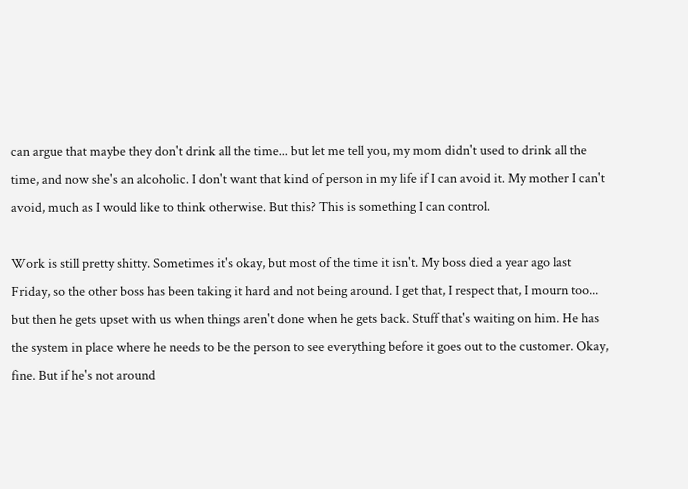can argue that maybe they don't drink all the time... but let me tell you, my mom didn't used to drink all the time, and now she's an alcoholic. I don't want that kind of person in my life if I can avoid it. My mother I can't avoid, much as I would like to think otherwise. But this? This is something I can control.

Work is still pretty shitty. Sometimes it's okay, but most of the time it isn't. My boss died a year ago last Friday, so the other boss has been taking it hard and not being around. I get that, I respect that, I mourn too... but then he gets upset with us when things aren't done when he gets back. Stuff that's waiting on him. He has the system in place where he needs to be the person to see everything before it goes out to the customer. Okay, fine. But if he's not around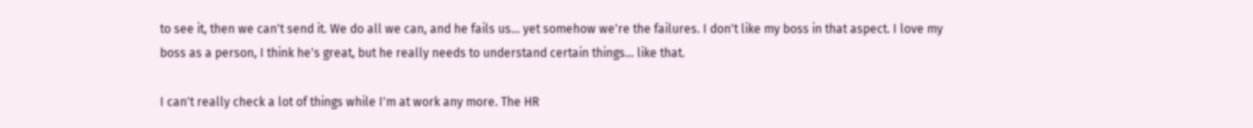to see it, then we can't send it. We do all we can, and he fails us... yet somehow we're the failures. I don't like my boss in that aspect. I love my boss as a person, I think he's great, but he really needs to understand certain things... like that.

I can't really check a lot of things while I'm at work any more. The HR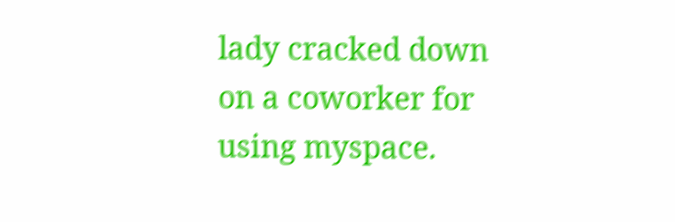lady cracked down on a coworker for using myspace.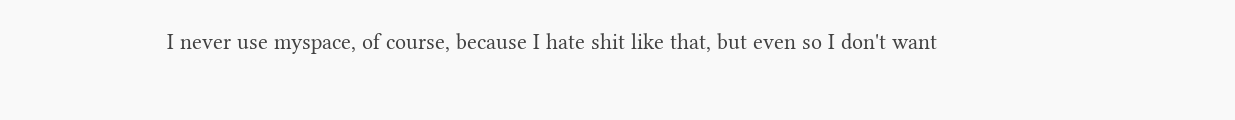I never use myspace, of course, because I hate shit like that, but even so I don't want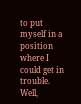to put myself in a position where I could get in trouble. Well,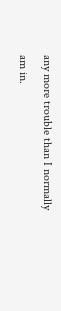any more trouble than I normally am in.